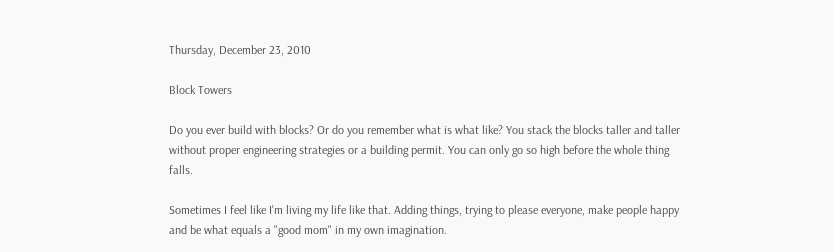Thursday, December 23, 2010

Block Towers

Do you ever build with blocks? Or do you remember what is what like? You stack the blocks taller and taller without proper engineering strategies or a building permit. You can only go so high before the whole thing falls.

Sometimes I feel like I'm living my life like that. Adding things, trying to please everyone, make people happy and be what equals a "good mom" in my own imagination.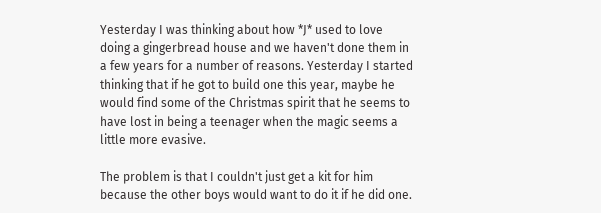Yesterday I was thinking about how *J* used to love doing a gingerbread house and we haven't done them in a few years for a number of reasons. Yesterday I started thinking that if he got to build one this year, maybe he would find some of the Christmas spirit that he seems to have lost in being a teenager when the magic seems a little more evasive.

The problem is that I couldn't just get a kit for him because the other boys would want to do it if he did one.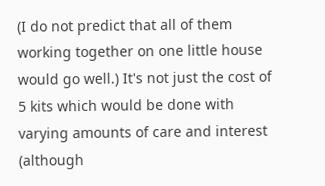(I do not predict that all of them working together on one little house would go well.) It's not just the cost of 5 kits which would be done with varying amounts of care and interest (although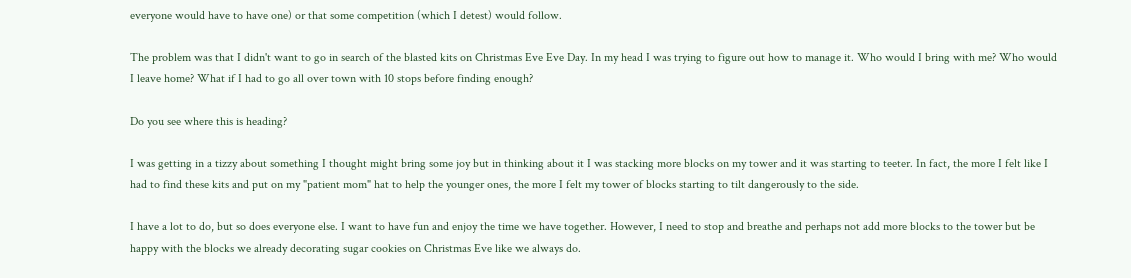everyone would have to have one) or that some competition (which I detest) would follow.

The problem was that I didn't want to go in search of the blasted kits on Christmas Eve Eve Day. In my head I was trying to figure out how to manage it. Who would I bring with me? Who would I leave home? What if I had to go all over town with 10 stops before finding enough?

Do you see where this is heading?

I was getting in a tizzy about something I thought might bring some joy but in thinking about it I was stacking more blocks on my tower and it was starting to teeter. In fact, the more I felt like I had to find these kits and put on my "patient mom" hat to help the younger ones, the more I felt my tower of blocks starting to tilt dangerously to the side.

I have a lot to do, but so does everyone else. I want to have fun and enjoy the time we have together. However, I need to stop and breathe and perhaps not add more blocks to the tower but be happy with the blocks we already decorating sugar cookies on Christmas Eve like we always do.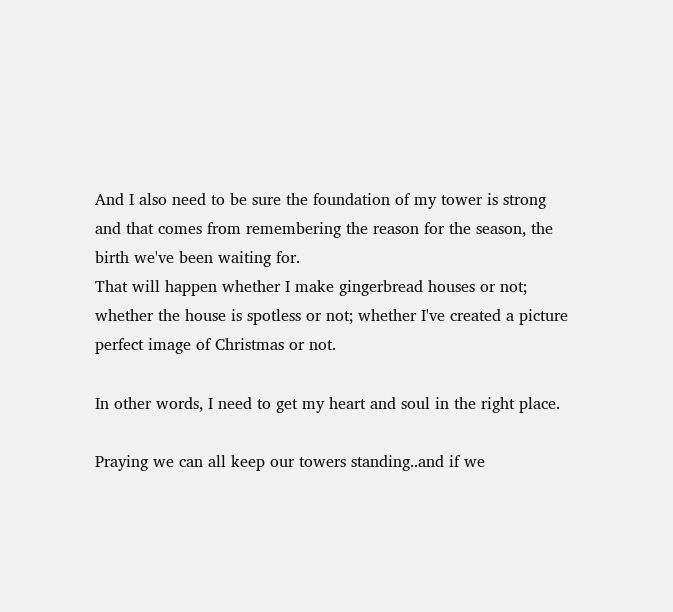And I also need to be sure the foundation of my tower is strong and that comes from remembering the reason for the season, the birth we've been waiting for.
That will happen whether I make gingerbread houses or not; whether the house is spotless or not; whether I've created a picture perfect image of Christmas or not.

In other words, I need to get my heart and soul in the right place.

Praying we can all keep our towers standing..and if we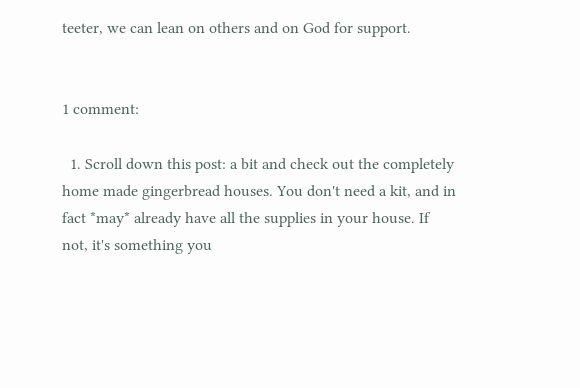teeter, we can lean on others and on God for support.


1 comment:

  1. Scroll down this post: a bit and check out the completely home made gingerbread houses. You don't need a kit, and in fact *may* already have all the supplies in your house. If not, it's something you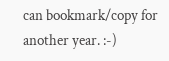can bookmark/copy for another year. :-)